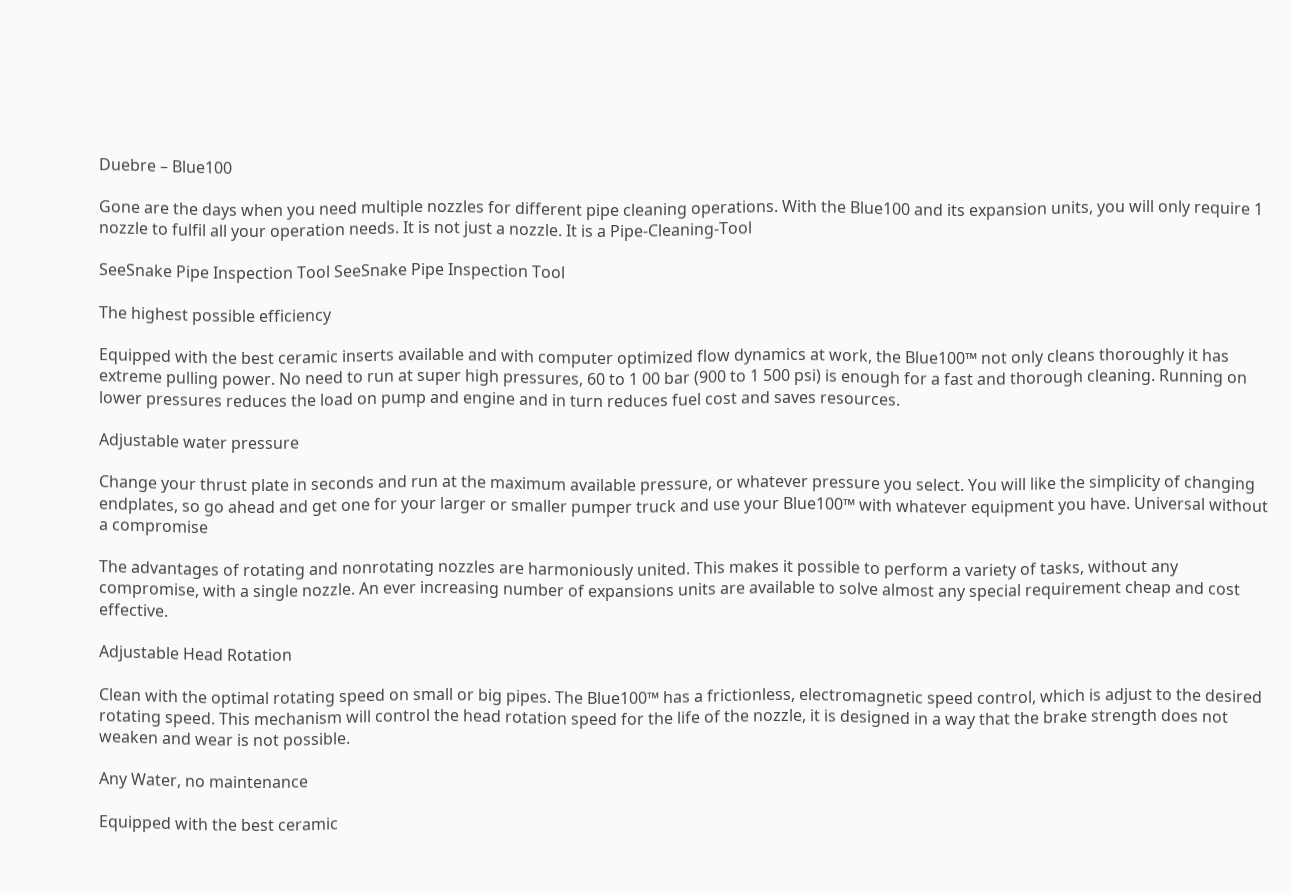Duebre – Blue100

Gone are the days when you need multiple nozzles for different pipe cleaning operations. With the Blue100 and its expansion units, you will only require 1 nozzle to fulfil all your operation needs. It is not just a nozzle. It is a Pipe-Cleaning-Tool

SeeSnake Pipe Inspection Tool SeeSnake Pipe Inspection Tool

The highest possible efficiency

Equipped with the best ceramic inserts available and with computer optimized flow dynamics at work, the Blue100™ not only cleans thoroughly it has extreme pulling power. No need to run at super high pressures, 60 to 1 00 bar (900 to 1 500 psi) is enough for a fast and thorough cleaning. Running on lower pressures reduces the load on pump and engine and in turn reduces fuel cost and saves resources.

Adjustable water pressure

Change your thrust plate in seconds and run at the maximum available pressure, or whatever pressure you select. You will like the simplicity of changing endplates, so go ahead and get one for your larger or smaller pumper truck and use your Blue100™ with whatever equipment you have. Universal without a compromise

The advantages of rotating and nonrotating nozzles are harmoniously united. This makes it possible to perform a variety of tasks, without any compromise, with a single nozzle. An ever increasing number of expansions units are available to solve almost any special requirement cheap and cost effective.

Adjustable Head Rotation

Clean with the optimal rotating speed on small or big pipes. The Blue100™ has a frictionless, electromagnetic speed control, which is adjust to the desired rotating speed. This mechanism will control the head rotation speed for the life of the nozzle, it is designed in a way that the brake strength does not weaken and wear is not possible.

Any Water, no maintenance

Equipped with the best ceramic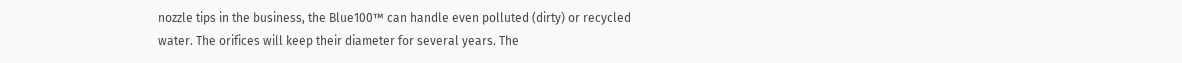nozzle tips in the business, the Blue100™ can handle even polluted (dirty) or recycled water. The orifices will keep their diameter for several years. The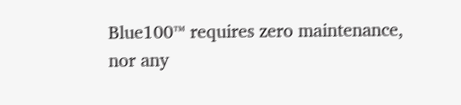Blue100™ requires zero maintenance, nor any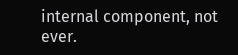internal component, not ever.